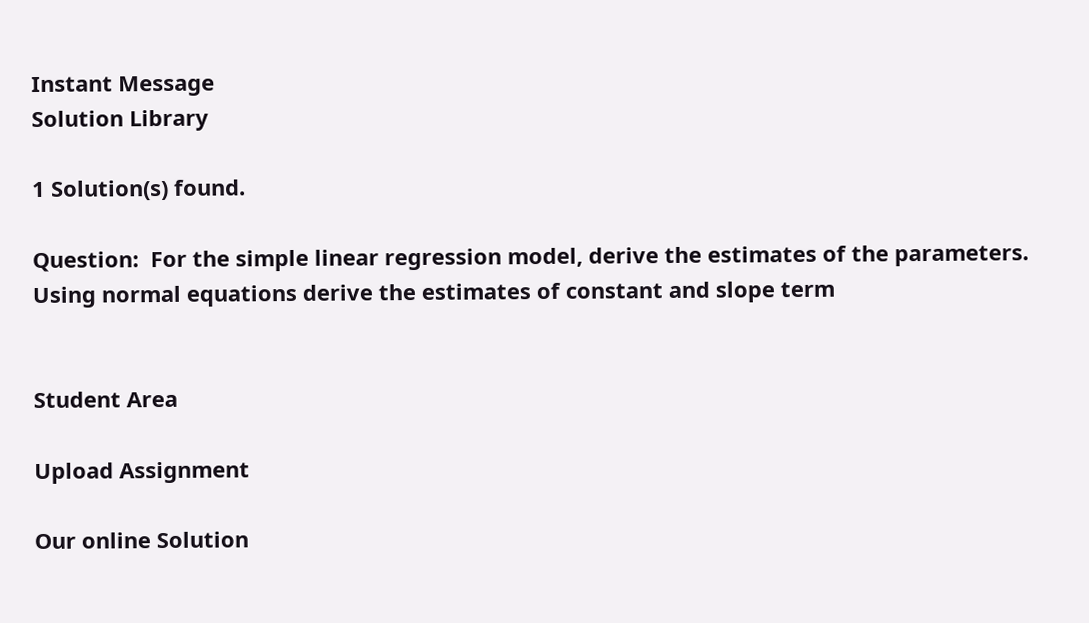Instant Message
Solution Library

1 Solution(s) found.

Question:  For the simple linear regression model, derive the estimates of the parameters. Using normal equations derive the estimates of constant and slope term


Student Area

Upload Assignment

Our online Solution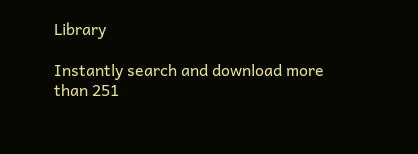Library

Instantly search and download more
than 251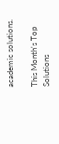academic solutions.

This Month's Top Solutions